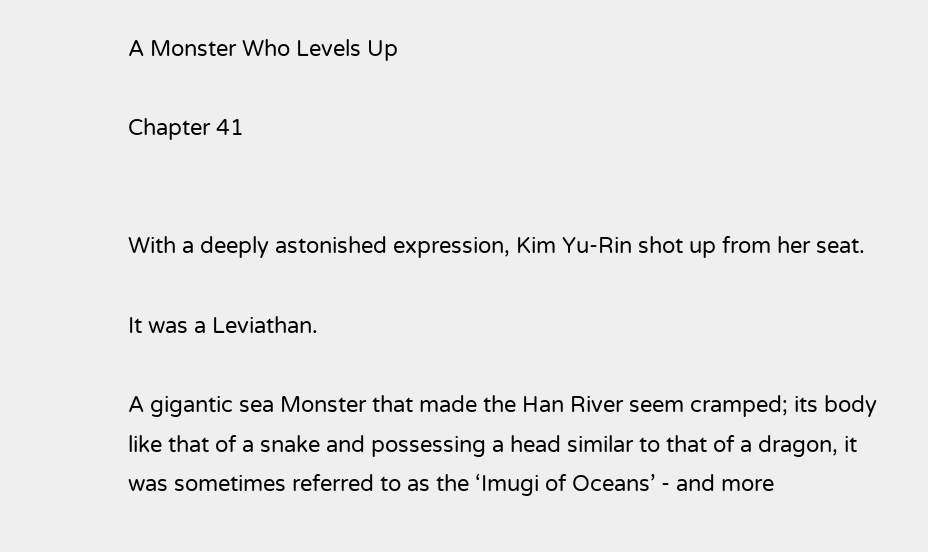A Monster Who Levels Up

Chapter 41


With a deeply astonished expression, Kim Yu-Rin shot up from her seat.

It was a Leviathan.

A gigantic sea Monster that made the Han River seem cramped; its body like that of a snake and possessing a head similar to that of a dragon, it was sometimes referred to as the ‘Imugi of Oceans’ - and more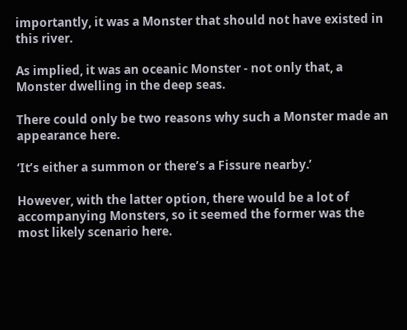importantly, it was a Monster that should not have existed in this river.

As implied, it was an oceanic Monster - not only that, a Monster dwelling in the deep seas.

There could only be two reasons why such a Monster made an appearance here.

‘It’s either a summon or there’s a Fissure nearby.’

However, with the latter option, there would be a lot of accompanying Monsters, so it seemed the former was the most likely scenario here.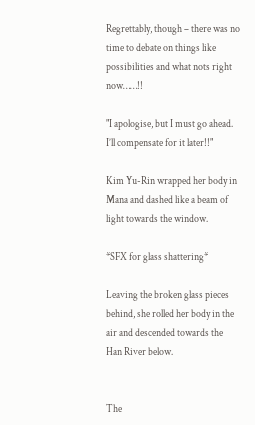Regrettably, though – there was no time to debate on things like possibilities and what nots right now……!!

"I apologise, but I must go ahead. I’ll compensate for it later!!"

Kim Yu-Rin wrapped her body in Mana and dashed like a beam of light towards the window.

*SFX for glass shattering*

Leaving the broken glass pieces behind, she rolled her body in the air and descended towards the Han River below.


The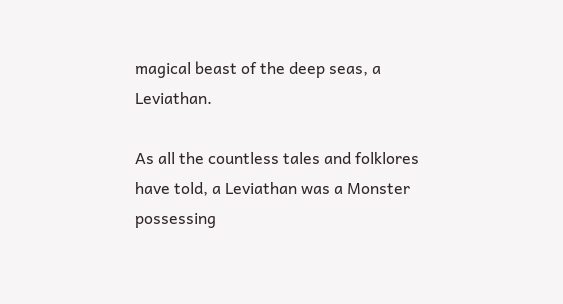magical beast of the deep seas, a Leviathan.

As all the countless tales and folklores have told, a Leviathan was a Monster possessing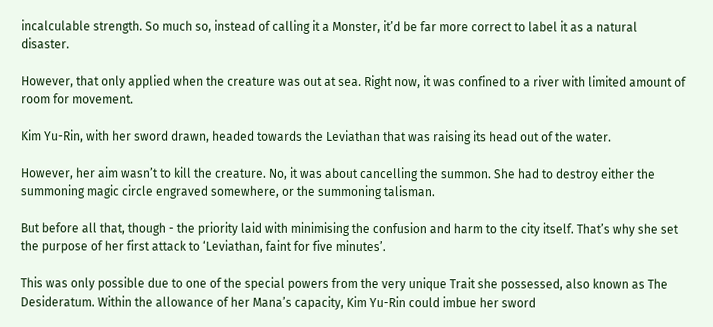incalculable strength. So much so, instead of calling it a Monster, it’d be far more correct to label it as a natural disaster.

However, that only applied when the creature was out at sea. Right now, it was confined to a river with limited amount of room for movement.

Kim Yu-Rin, with her sword drawn, headed towards the Leviathan that was raising its head out of the water.

However, her aim wasn’t to kill the creature. No, it was about cancelling the summon. She had to destroy either the summoning magic circle engraved somewhere, or the summoning talisman.

But before all that, though - the priority laid with minimising the confusion and harm to the city itself. That’s why she set the purpose of her first attack to ‘Leviathan, faint for five minutes’.

This was only possible due to one of the special powers from the very unique Trait she possessed, also known as The Desideratum. Within the allowance of her Mana’s capacity, Kim Yu-Rin could imbue her sword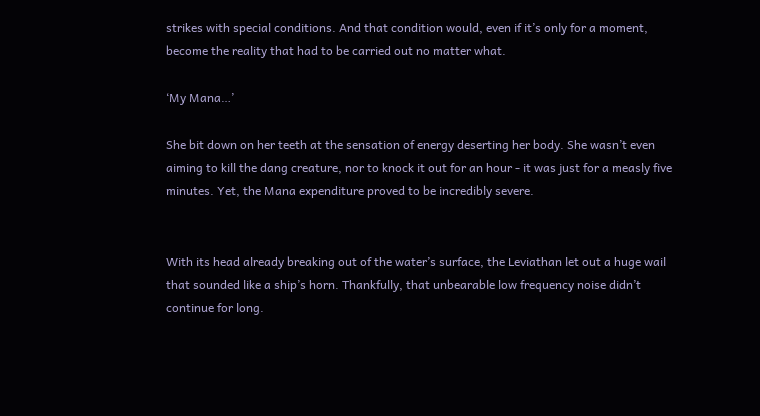strikes with special conditions. And that condition would, even if it’s only for a moment, become the reality that had to be carried out no matter what.

‘My Mana…’

She bit down on her teeth at the sensation of energy deserting her body. She wasn’t even aiming to kill the dang creature, nor to knock it out for an hour - it was just for a measly five minutes. Yet, the Mana expenditure proved to be incredibly severe.


With its head already breaking out of the water’s surface, the Leviathan let out a huge wail that sounded like a ship’s horn. Thankfully, that unbearable low frequency noise didn’t continue for long.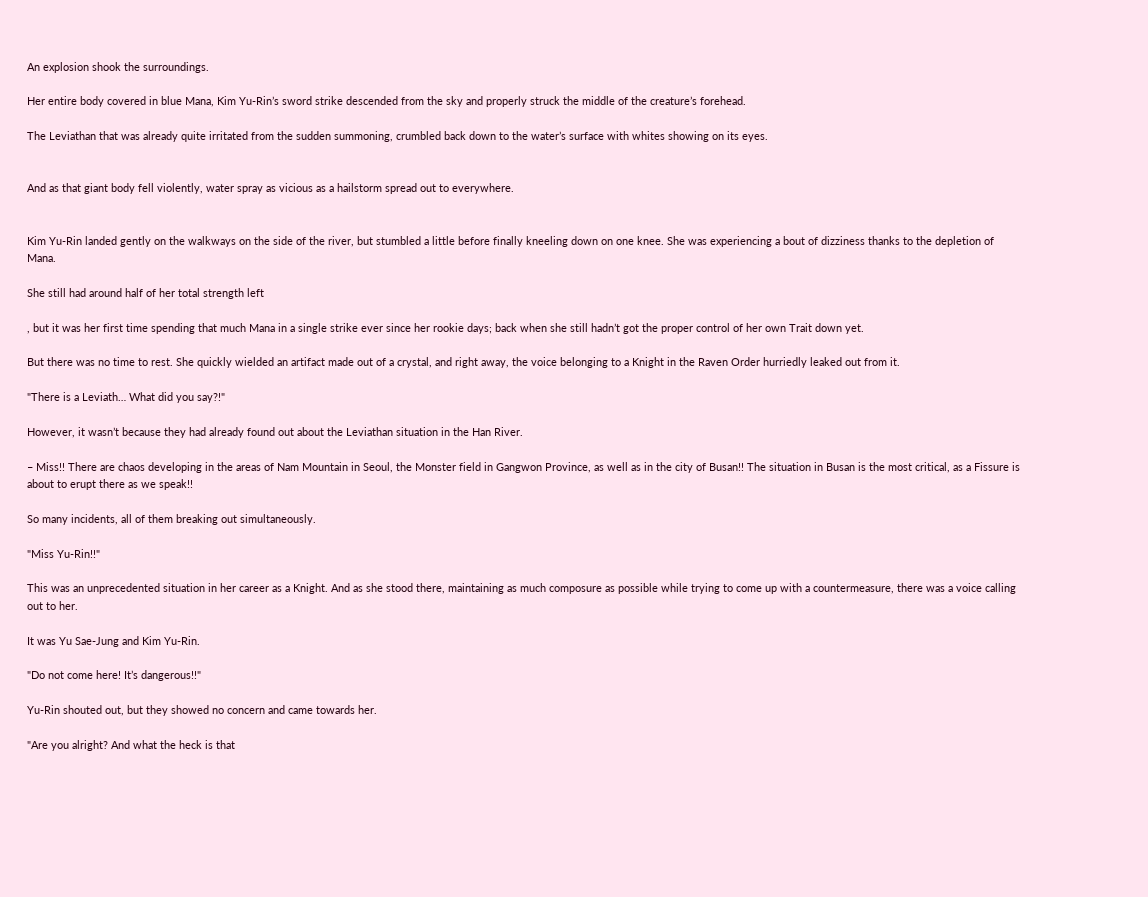An explosion shook the surroundings.

Her entire body covered in blue Mana, Kim Yu-Rin’s sword strike descended from the sky and properly struck the middle of the creature’s forehead.

The Leviathan that was already quite irritated from the sudden summoning, crumbled back down to the water’s surface with whites showing on its eyes.


And as that giant body fell violently, water spray as vicious as a hailstorm spread out to everywhere.


Kim Yu-Rin landed gently on the walkways on the side of the river, but stumbled a little before finally kneeling down on one knee. She was experiencing a bout of dizziness thanks to the depletion of Mana.

She still had around half of her total strength left

, but it was her first time spending that much Mana in a single strike ever since her rookie days; back when she still hadn’t got the proper control of her own Trait down yet.

But there was no time to rest. She quickly wielded an artifact made out of a crystal, and right away, the voice belonging to a Knight in the Raven Order hurriedly leaked out from it.

"There is a Leviath… What did you say?!"

However, it wasn’t because they had already found out about the Leviathan situation in the Han River.

– Miss!! There are chaos developing in the areas of Nam Mountain in Seoul, the Monster field in Gangwon Province, as well as in the city of Busan!! The situation in Busan is the most critical, as a Fissure is about to erupt there as we speak!!

So many incidents, all of them breaking out simultaneously.

"Miss Yu-Rin!!"

This was an unprecedented situation in her career as a Knight. And as she stood there, maintaining as much composure as possible while trying to come up with a countermeasure, there was a voice calling out to her.

It was Yu Sae-Jung and Kim Yu-Rin.

"Do not come here! It’s dangerous!!"

Yu-Rin shouted out, but they showed no concern and came towards her.

"Are you alright? And what the heck is that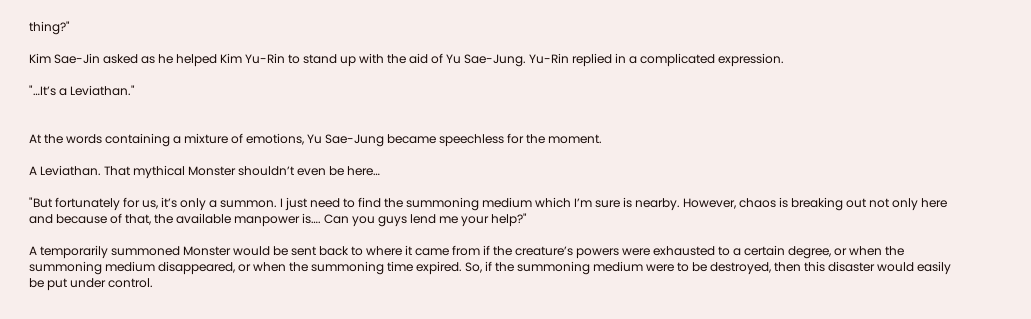thing?"

Kim Sae-Jin asked as he helped Kim Yu-Rin to stand up with the aid of Yu Sae-Jung. Yu-Rin replied in a complicated expression.

"…It’s a Leviathan."


At the words containing a mixture of emotions, Yu Sae-Jung became speechless for the moment.

A Leviathan. That mythical Monster shouldn’t even be here…

"But fortunately for us, it’s only a summon. I just need to find the summoning medium which I’m sure is nearby. However, chaos is breaking out not only here and because of that, the available manpower is…. Can you guys lend me your help?"

A temporarily summoned Monster would be sent back to where it came from if the creature’s powers were exhausted to a certain degree, or when the summoning medium disappeared, or when the summoning time expired. So, if the summoning medium were to be destroyed, then this disaster would easily be put under control.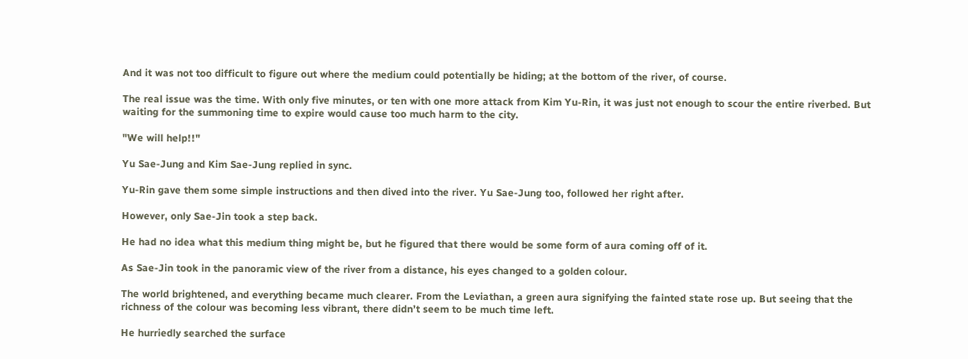And it was not too difficult to figure out where the medium could potentially be hiding; at the bottom of the river, of course.

The real issue was the time. With only five minutes, or ten with one more attack from Kim Yu-Rin, it was just not enough to scour the entire riverbed. But waiting for the summoning time to expire would cause too much harm to the city.

"We will help!!"

Yu Sae-Jung and Kim Sae-Jung replied in sync.

Yu-Rin gave them some simple instructions and then dived into the river. Yu Sae-Jung too, followed her right after.

However, only Sae-Jin took a step back.

He had no idea what this medium thing might be, but he figured that there would be some form of aura coming off of it.

As Sae-Jin took in the panoramic view of the river from a distance, his eyes changed to a golden colour.

The world brightened, and everything became much clearer. From the Leviathan, a green aura signifying the fainted state rose up. But seeing that the richness of the colour was becoming less vibrant, there didn’t seem to be much time left.

He hurriedly searched the surface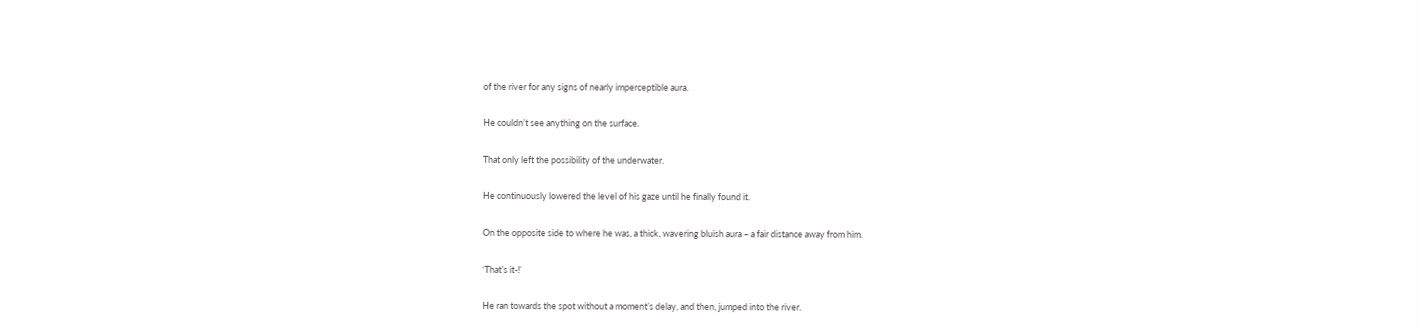of the river for any signs of nearly imperceptible aura.

He couldn’t see anything on the surface.

That only left the possibility of the underwater.

He continuously lowered the level of his gaze until he finally found it.

On the opposite side to where he was, a thick, wavering bluish aura – a fair distance away from him.

‘That’s it-!’

He ran towards the spot without a moment’s delay, and then, jumped into the river.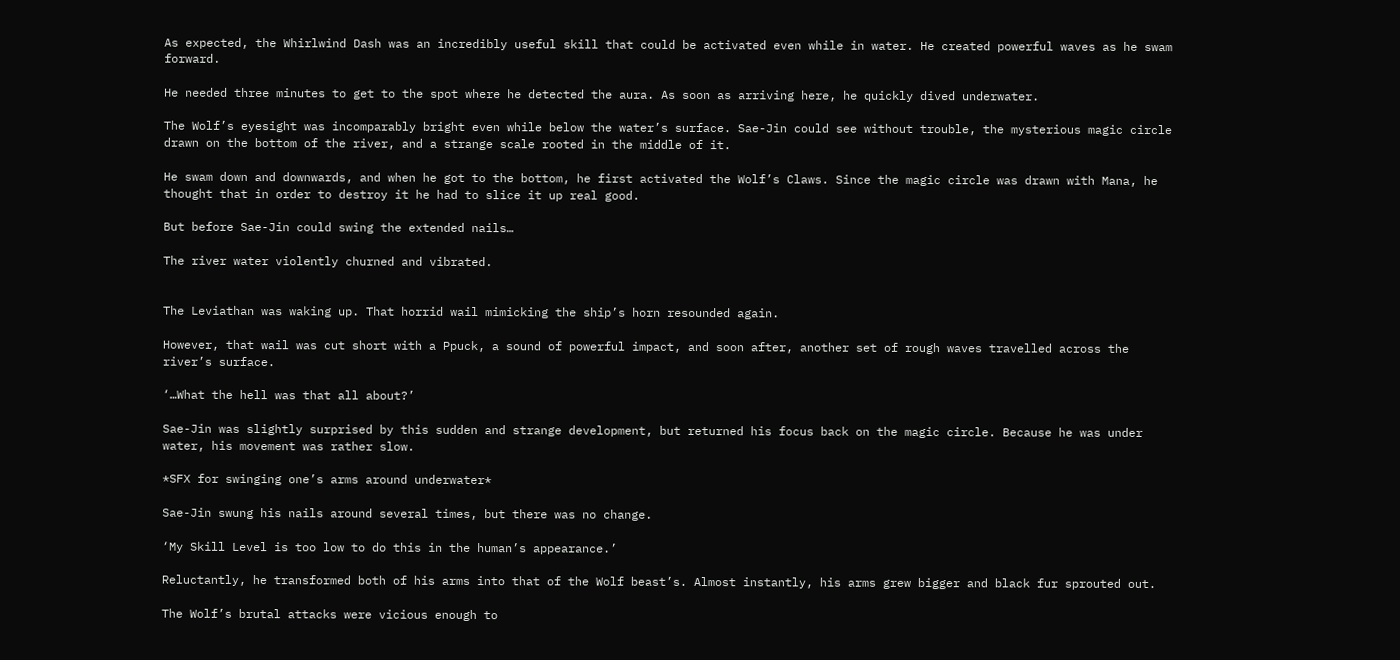As expected, the Whirlwind Dash was an incredibly useful skill that could be activated even while in water. He created powerful waves as he swam forward.

He needed three minutes to get to the spot where he detected the aura. As soon as arriving here, he quickly dived underwater.

The Wolf’s eyesight was incomparably bright even while below the water’s surface. Sae-Jin could see without trouble, the mysterious magic circle drawn on the bottom of the river, and a strange scale rooted in the middle of it.

He swam down and downwards, and when he got to the bottom, he first activated the Wolf’s Claws. Since the magic circle was drawn with Mana, he thought that in order to destroy it he had to slice it up real good.

But before Sae-Jin could swing the extended nails…

The river water violently churned and vibrated.


The Leviathan was waking up. That horrid wail mimicking the ship’s horn resounded again.

However, that wail was cut short with a Ppuck, a sound of powerful impact, and soon after, another set of rough waves travelled across the river’s surface.

‘…What the hell was that all about?’

Sae-Jin was slightly surprised by this sudden and strange development, but returned his focus back on the magic circle. Because he was under water, his movement was rather slow.

*SFX for swinging one’s arms around underwater*

Sae-Jin swung his nails around several times, but there was no change.

‘My Skill Level is too low to do this in the human’s appearance.’

Reluctantly, he transformed both of his arms into that of the Wolf beast’s. Almost instantly, his arms grew bigger and black fur sprouted out.

The Wolf’s brutal attacks were vicious enough to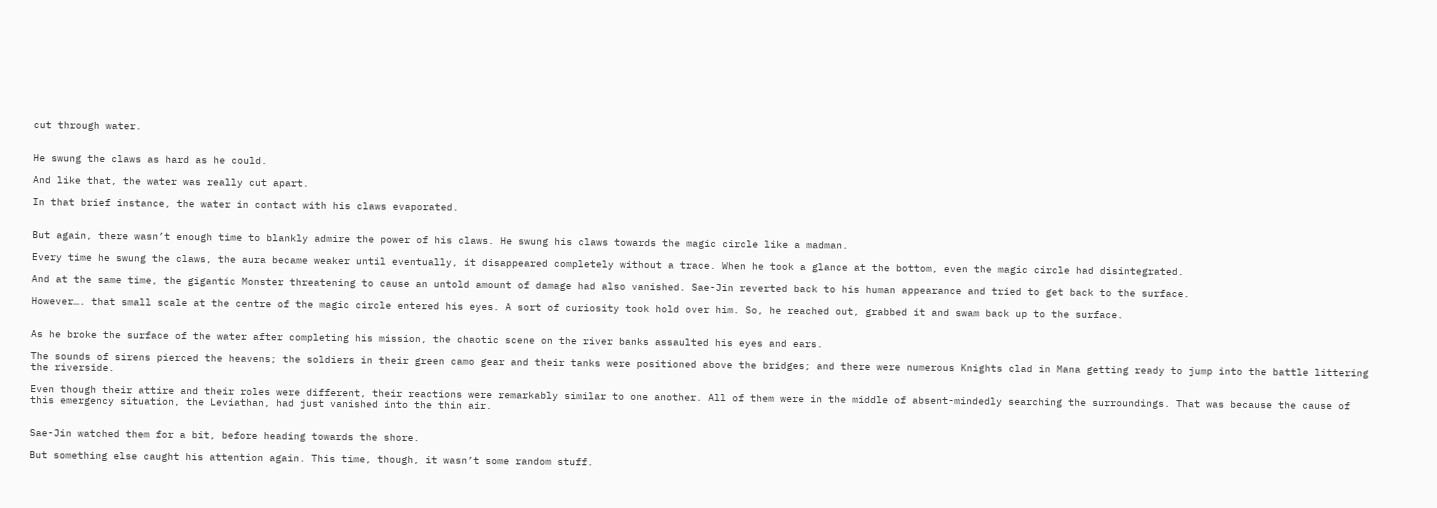cut through water.


He swung the claws as hard as he could.

And like that, the water was really cut apart.

In that brief instance, the water in contact with his claws evaporated.


But again, there wasn’t enough time to blankly admire the power of his claws. He swung his claws towards the magic circle like a madman.

Every time he swung the claws, the aura became weaker until eventually, it disappeared completely without a trace. When he took a glance at the bottom, even the magic circle had disintegrated.

And at the same time, the gigantic Monster threatening to cause an untold amount of damage had also vanished. Sae-Jin reverted back to his human appearance and tried to get back to the surface.

However…. that small scale at the centre of the magic circle entered his eyes. A sort of curiosity took hold over him. So, he reached out, grabbed it and swam back up to the surface.


As he broke the surface of the water after completing his mission, the chaotic scene on the river banks assaulted his eyes and ears.

The sounds of sirens pierced the heavens; the soldiers in their green camo gear and their tanks were positioned above the bridges; and there were numerous Knights clad in Mana getting ready to jump into the battle littering the riverside.

Even though their attire and their roles were different, their reactions were remarkably similar to one another. All of them were in the middle of absent-mindedly searching the surroundings. That was because the cause of this emergency situation, the Leviathan, had just vanished into the thin air.


Sae-Jin watched them for a bit, before heading towards the shore.

But something else caught his attention again. This time, though, it wasn’t some random stuff.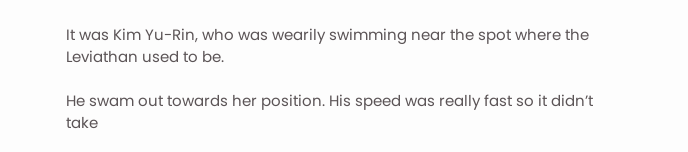It was Kim Yu-Rin, who was wearily swimming near the spot where the Leviathan used to be.

He swam out towards her position. His speed was really fast so it didn’t take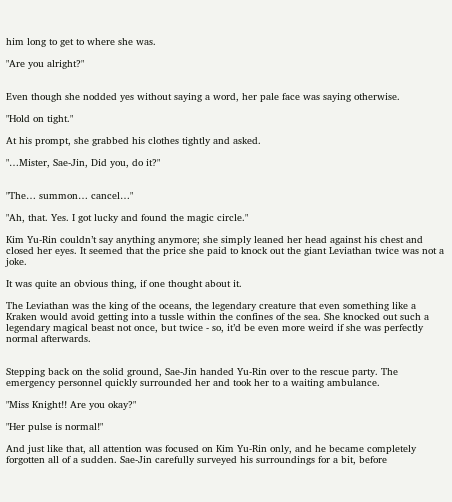him long to get to where she was.

"Are you alright?"


Even though she nodded yes without saying a word, her pale face was saying otherwise.

"Hold on tight."

At his prompt, she grabbed his clothes tightly and asked.

"…Mister, Sae-Jin, Did you, do it?"


"The… summon… cancel…"

"Ah, that. Yes. I got lucky and found the magic circle."

Kim Yu-Rin couldn’t say anything anymore; she simply leaned her head against his chest and closed her eyes. It seemed that the price she paid to knock out the giant Leviathan twice was not a joke.

It was quite an obvious thing, if one thought about it.

The Leviathan was the king of the oceans, the legendary creature that even something like a Kraken would avoid getting into a tussle within the confines of the sea. She knocked out such a legendary magical beast not once, but twice - so, it’d be even more weird if she was perfectly normal afterwards.


Stepping back on the solid ground, Sae-Jin handed Yu-Rin over to the rescue party. The emergency personnel quickly surrounded her and took her to a waiting ambulance.

"Miss Knight!! Are you okay?"

"Her pulse is normal!"

And just like that, all attention was focused on Kim Yu-Rin only, and he became completely forgotten all of a sudden. Sae-Jin carefully surveyed his surroundings for a bit, before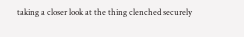taking a closer look at the thing clenched securely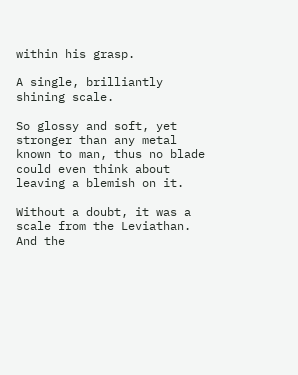within his grasp.

A single, brilliantly shining scale.

So glossy and soft, yet stronger than any metal known to man, thus no blade could even think about leaving a blemish on it.

Without a doubt, it was a scale from the Leviathan. And the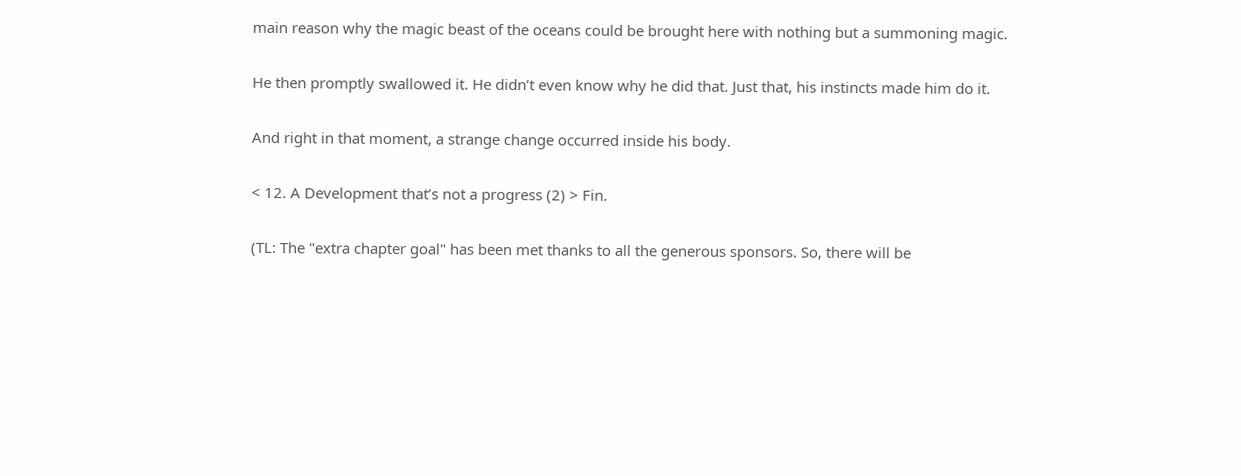main reason why the magic beast of the oceans could be brought here with nothing but a summoning magic.

He then promptly swallowed it. He didn’t even know why he did that. Just that, his instincts made him do it.

And right in that moment, a strange change occurred inside his body.

< 12. A Development that’s not a progress (2) > Fin.

(TL: The "extra chapter goal" has been met thanks to all the generous sponsors. So, there will be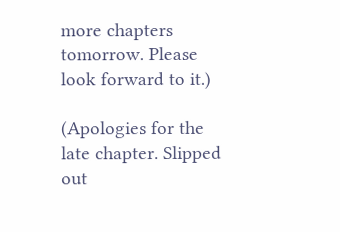more chapters tomorrow. Please look forward to it.)

(Apologies for the late chapter. Slipped out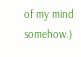of my mind somehow.)